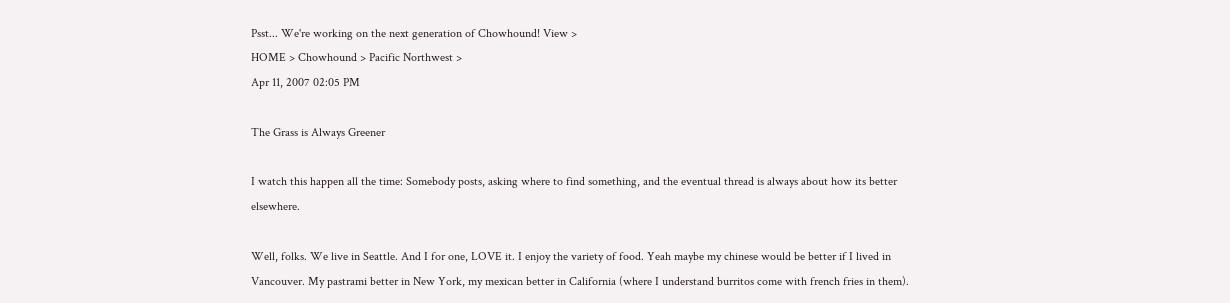Psst... We're working on the next generation of Chowhound! View >
HOME > Chowhound > Pacific Northwest >
Apr 11, 2007 02:05 PM

The Grass is Always Greener

I watch this happen all the time: Somebody posts, asking where to find something, and the eventual thread is always about how its better elsewhere.

Well, folks. We live in Seattle. And I for one, LOVE it. I enjoy the variety of food. Yeah maybe my chinese would be better if I lived in Vancouver. My pastrami better in New York, my mexican better in California (where I understand burritos come with french fries in them).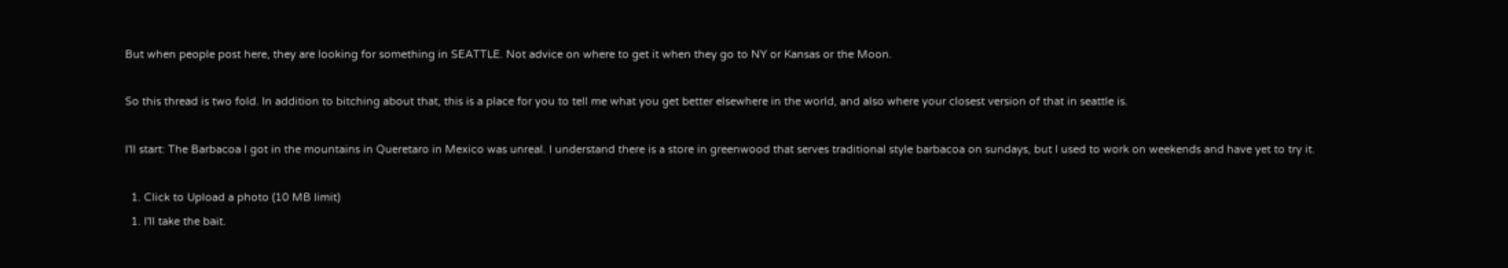But when people post here, they are looking for something in SEATTLE. Not advice on where to get it when they go to NY or Kansas or the Moon.

So this thread is two fold. In addition to bitching about that, this is a place for you to tell me what you get better elsewhere in the world, and also where your closest version of that in seattle is.

I'll start: The Barbacoa I got in the mountains in Queretaro in Mexico was unreal. I understand there is a store in greenwood that serves traditional style barbacoa on sundays, but I used to work on weekends and have yet to try it.

  1. Click to Upload a photo (10 MB limit)
  1. I'll take the bait.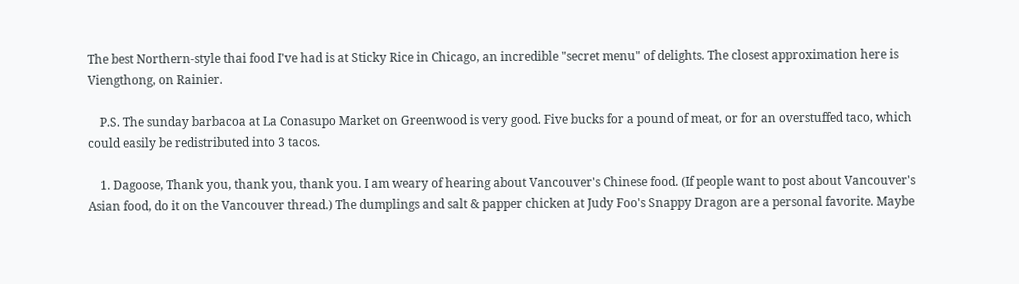The best Northern-style thai food I've had is at Sticky Rice in Chicago, an incredible "secret menu" of delights. The closest approximation here is Viengthong, on Rainier.

    P.S. The sunday barbacoa at La Conasupo Market on Greenwood is very good. Five bucks for a pound of meat, or for an overstuffed taco, which could easily be redistributed into 3 tacos.

    1. Dagoose, Thank you, thank you, thank you. I am weary of hearing about Vancouver's Chinese food. (If people want to post about Vancouver's Asian food, do it on the Vancouver thread.) The dumplings and salt & papper chicken at Judy Foo's Snappy Dragon are a personal favorite. Maybe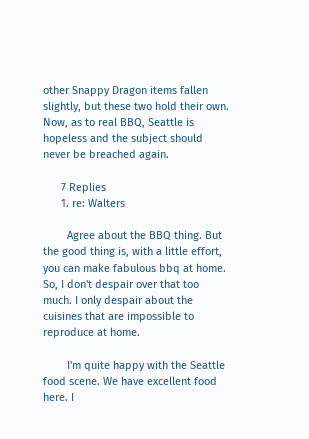other Snappy Dragon items fallen slightly, but these two hold their own. Now, as to real BBQ, Seattle is hopeless and the subject should never be breached again.

      7 Replies
      1. re: Walters

        Agree about the BBQ thing. But the good thing is, with a little effort, you can make fabulous bbq at home. So, I don't despair over that too much. I only despair about the cuisines that are impossible to reproduce at home.

        I'm quite happy with the Seattle food scene. We have excellent food here. I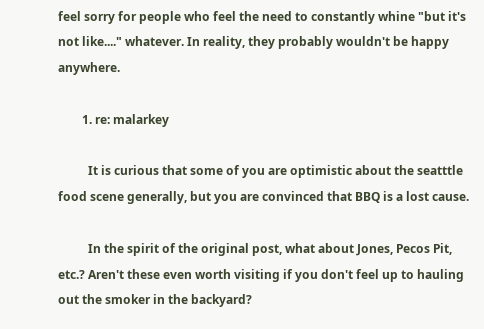feel sorry for people who feel the need to constantly whine "but it's not like...." whatever. In reality, they probably wouldn't be happy anywhere.

        1. re: malarkey

          It is curious that some of you are optimistic about the seatttle food scene generally, but you are convinced that BBQ is a lost cause.

          In the spirit of the original post, what about Jones, Pecos Pit, etc.? Aren't these even worth visiting if you don't feel up to hauling out the smoker in the backyard?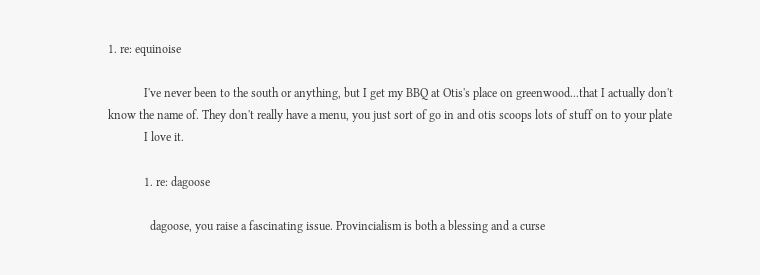1. re: equinoise

            I've never been to the south or anything, but I get my BBQ at Otis's place on greenwood...that I actually don't know the name of. They don't really have a menu, you just sort of go in and otis scoops lots of stuff on to your plate
            I love it.

            1. re: dagoose

              dagoose, you raise a fascinating issue. Provincialism is both a blessing and a curse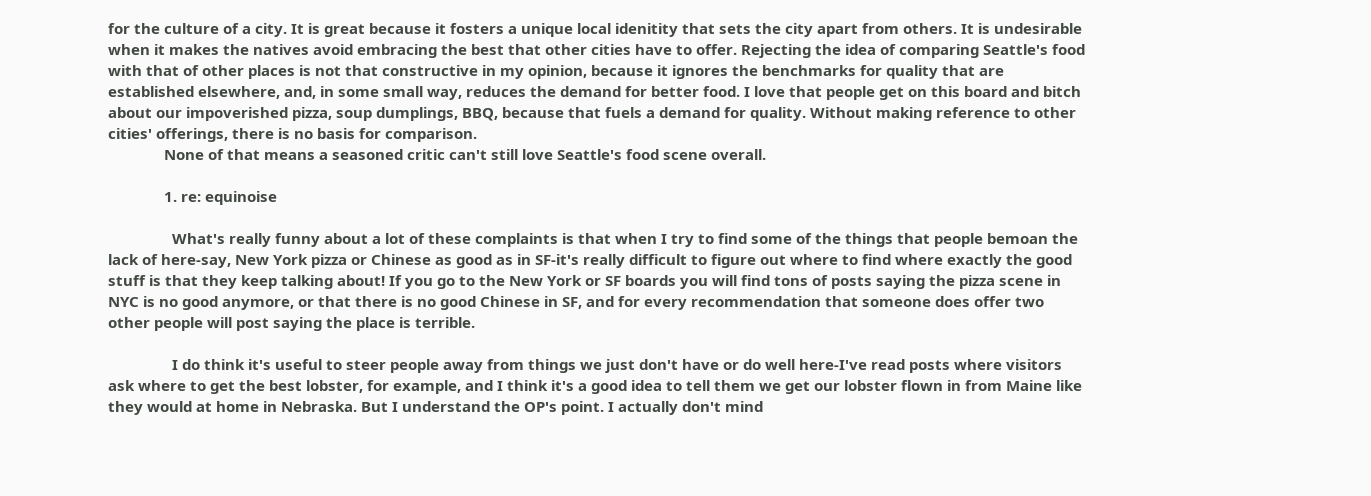for the culture of a city. It is great because it fosters a unique local idenitity that sets the city apart from others. It is undesirable when it makes the natives avoid embracing the best that other cities have to offer. Rejecting the idea of comparing Seattle's food with that of other places is not that constructive in my opinion, because it ignores the benchmarks for quality that are established elsewhere, and, in some small way, reduces the demand for better food. I love that people get on this board and bitch about our impoverished pizza, soup dumplings, BBQ, because that fuels a demand for quality. Without making reference to other cities' offerings, there is no basis for comparison.
              None of that means a seasoned critic can't still love Seattle's food scene overall.

              1. re: equinoise

                What's really funny about a lot of these complaints is that when I try to find some of the things that people bemoan the lack of here-say, New York pizza or Chinese as good as in SF-it's really difficult to figure out where to find where exactly the good stuff is that they keep talking about! If you go to the New York or SF boards you will find tons of posts saying the pizza scene in NYC is no good anymore, or that there is no good Chinese in SF, and for every recommendation that someone does offer two other people will post saying the place is terrible.

                I do think it's useful to steer people away from things we just don't have or do well here-I've read posts where visitors ask where to get the best lobster, for example, and I think it's a good idea to tell them we get our lobster flown in from Maine like they would at home in Nebraska. But I understand the OP's point. I actually don't mind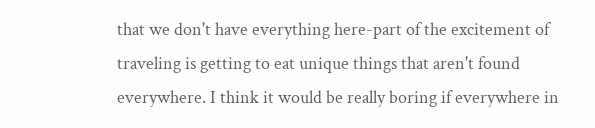that we don't have everything here-part of the excitement of traveling is getting to eat unique things that aren't found everywhere. I think it would be really boring if everywhere in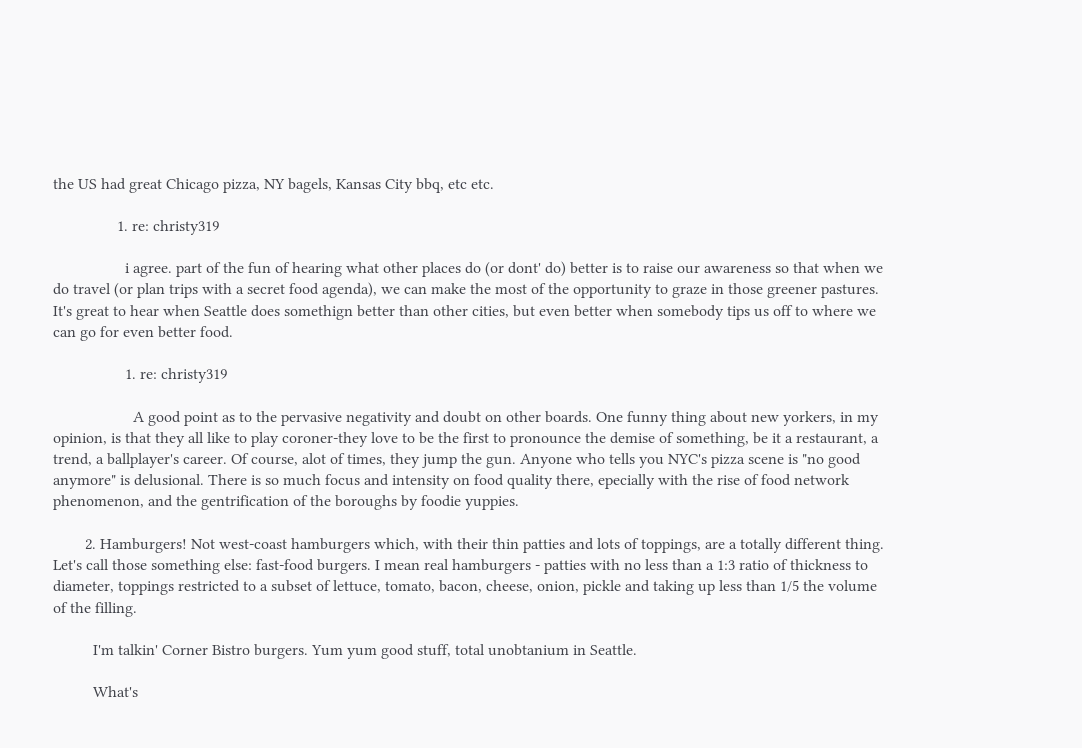the US had great Chicago pizza, NY bagels, Kansas City bbq, etc etc.

                1. re: christy319

                  i agree. part of the fun of hearing what other places do (or dont' do) better is to raise our awareness so that when we do travel (or plan trips with a secret food agenda), we can make the most of the opportunity to graze in those greener pastures. It's great to hear when Seattle does somethign better than other cities, but even better when somebody tips us off to where we can go for even better food.

                  1. re: christy319

                    A good point as to the pervasive negativity and doubt on other boards. One funny thing about new yorkers, in my opinion, is that they all like to play coroner-they love to be the first to pronounce the demise of something, be it a restaurant, a trend, a ballplayer's career. Of course, alot of times, they jump the gun. Anyone who tells you NYC's pizza scene is "no good anymore" is delusional. There is so much focus and intensity on food quality there, epecially with the rise of food network phenomenon, and the gentrification of the boroughs by foodie yuppies.

        2. Hamburgers! Not west-coast hamburgers which, with their thin patties and lots of toppings, are a totally different thing. Let's call those something else: fast-food burgers. I mean real hamburgers - patties with no less than a 1:3 ratio of thickness to diameter, toppings restricted to a subset of lettuce, tomato, bacon, cheese, onion, pickle and taking up less than 1/5 the volume of the filling.

          I'm talkin' Corner Bistro burgers. Yum yum good stuff, total unobtanium in Seattle.

          What's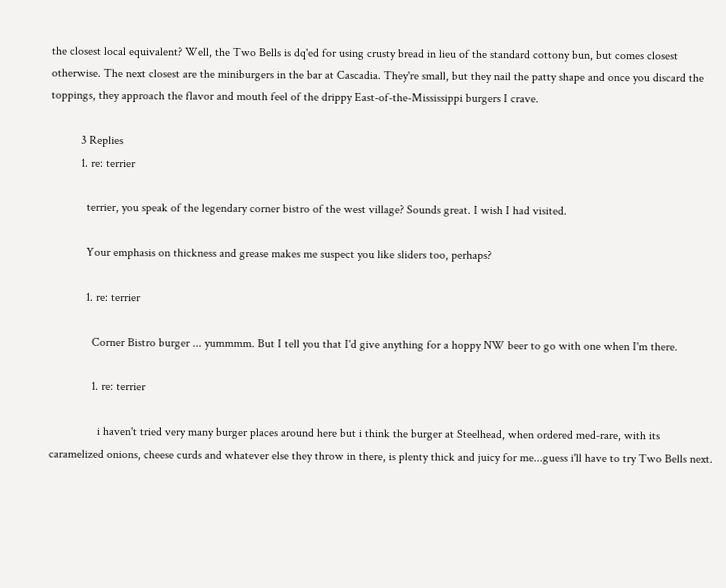the closest local equivalent? Well, the Two Bells is dq'ed for using crusty bread in lieu of the standard cottony bun, but comes closest otherwise. The next closest are the miniburgers in the bar at Cascadia. They're small, but they nail the patty shape and once you discard the toppings, they approach the flavor and mouth feel of the drippy East-of-the-Mississippi burgers I crave.

          3 Replies
          1. re: terrier

            terrier, you speak of the legendary corner bistro of the west village? Sounds great. I wish I had visited.

            Your emphasis on thickness and grease makes me suspect you like sliders too, perhaps?

            1. re: terrier

              Corner Bistro burger ... yummmm. But I tell you that I'd give anything for a hoppy NW beer to go with one when I'm there.

              1. re: terrier

                i haven't tried very many burger places around here but i think the burger at Steelhead, when ordered med-rare, with its caramelized onions, cheese curds and whatever else they throw in there, is plenty thick and juicy for me...guess i'll have to try Two Bells next.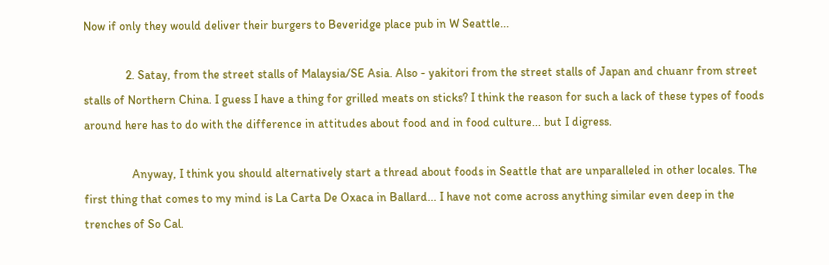Now if only they would deliver their burgers to Beveridge place pub in W Seattle...

              2. Satay, from the street stalls of Malaysia/SE Asia. Also - yakitori from the street stalls of Japan and chuanr from street stalls of Northern China. I guess I have a thing for grilled meats on sticks? I think the reason for such a lack of these types of foods around here has to do with the difference in attitudes about food and in food culture... but I digress.

                Anyway, I think you should alternatively start a thread about foods in Seattle that are unparalleled in other locales. The first thing that comes to my mind is La Carta De Oxaca in Ballard... I have not come across anything similar even deep in the trenches of So Cal.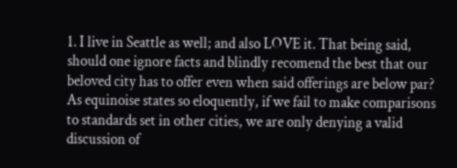1. I live in Seattle as well; and also LOVE it. That being said, should one ignore facts and blindly recomend the best that our beloved city has to offer even when said offerings are below par? As equinoise states so eloquently, if we fail to make comparisons to standards set in other cities, we are only denying a valid discussion of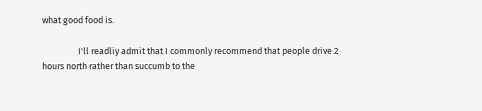what good food is.

                  I'll readliy admit that I commonly recommend that people drive 2 hours north rather than succumb to the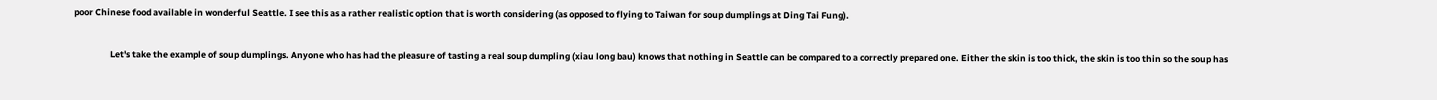poor Chinese food available in wonderful Seattle. I see this as a rather realistic option that is worth considering (as opposed to flying to Taiwan for soup dumplings at Ding Tai Fung).

                  Let's take the example of soup dumplings. Anyone who has had the pleasure of tasting a real soup dumpling (xiau long bau) knows that nothing in Seattle can be compared to a correctly prepared one. Either the skin is too thick, the skin is too thin so the soup has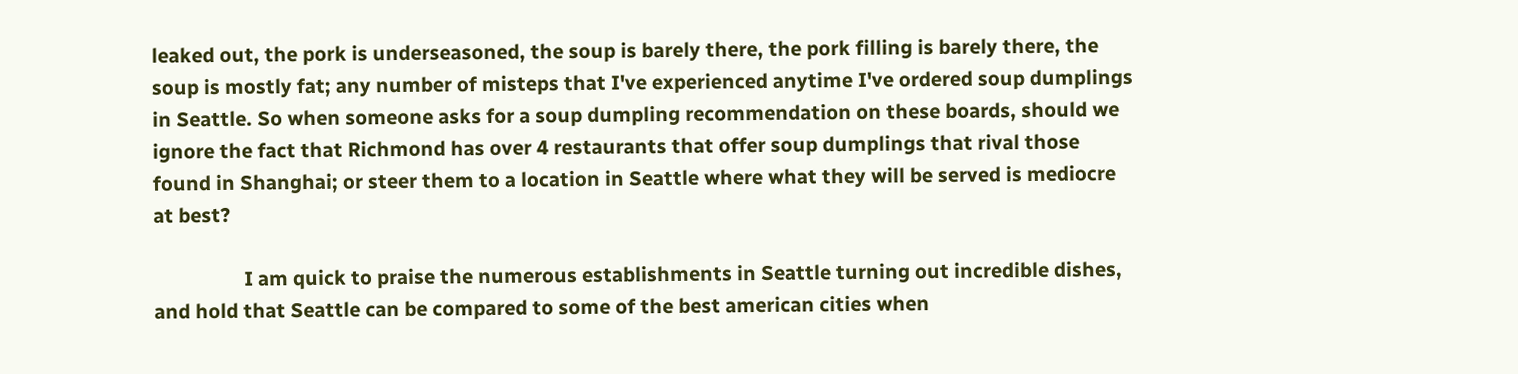leaked out, the pork is underseasoned, the soup is barely there, the pork filling is barely there, the soup is mostly fat; any number of misteps that I've experienced anytime I've ordered soup dumplings in Seattle. So when someone asks for a soup dumpling recommendation on these boards, should we ignore the fact that Richmond has over 4 restaurants that offer soup dumplings that rival those found in Shanghai; or steer them to a location in Seattle where what they will be served is mediocre at best?

                  I am quick to praise the numerous establishments in Seattle turning out incredible dishes, and hold that Seattle can be compared to some of the best american cities when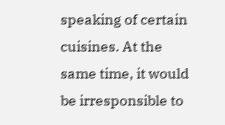speaking of certain cuisines. At the same time, it would be irresponsible to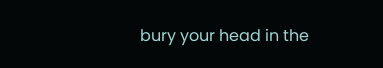bury your head in the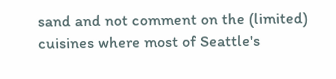sand and not comment on the (limited) cuisines where most of Seattle's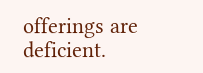offerings are deficient.